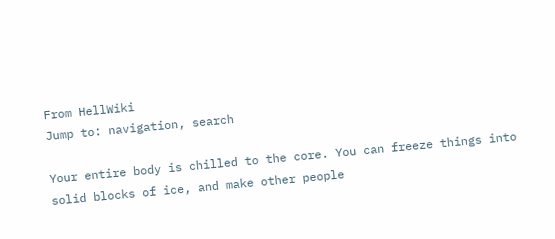From HellWiki
Jump to: navigation, search

Your entire body is chilled to the core. You can freeze things into solid blocks of ice, and make other people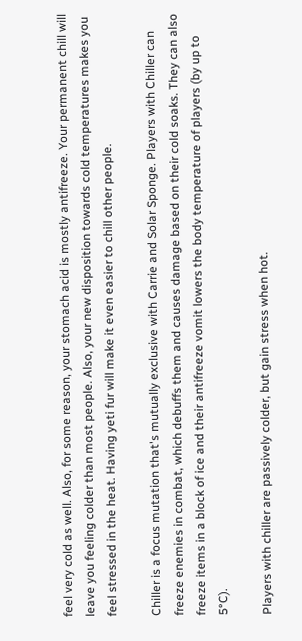feel very cold as well. Also, for some reason, your stomach acid is mostly antifreeze. Your permanent chill will leave you feeling colder than most people. Also, your new disposition towards cold temperatures makes you feel stressed in the heat. Having yeti fur will make it even easier to chill other people.

Chiller is a focus mutation that's mutually exclusive with Carrie and Solar Sponge. Players with Chiller can freeze enemies in combat, which debuffs them and causes damage based on their cold soaks. They can also freeze items in a block of ice and their antifreeze vomit lowers the body temperature of players (by up to 5°C).

Players with chiller are passively colder, but gain stress when hot.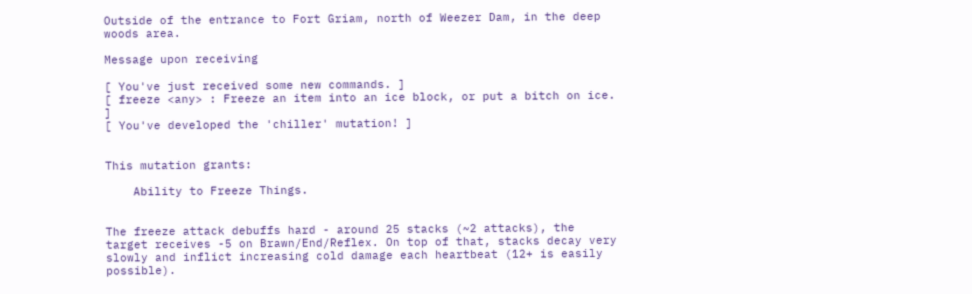Outside of the entrance to Fort Griam, north of Weezer Dam, in the deep woods area.

Message upon receiving

[ You've just received some new commands. ]
[ freeze <any> : Freeze an item into an ice block, or put a bitch on ice. ]
[ You've developed the 'chiller' mutation! ]


This mutation grants:

    Ability to Freeze Things.


The freeze attack debuffs hard - around 25 stacks (~2 attacks), the target receives -5 on Brawn/End/Reflex. On top of that, stacks decay very slowly and inflict increasing cold damage each heartbeat (12+ is easily possible).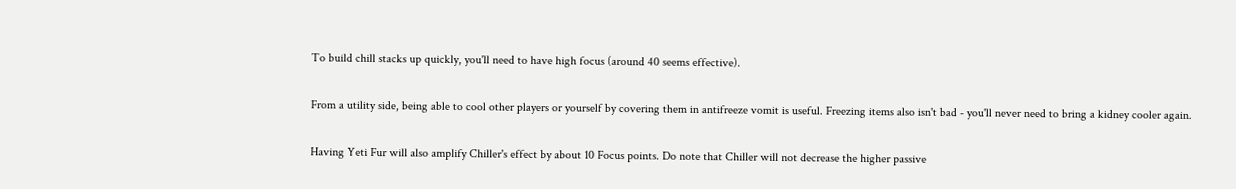To build chill stacks up quickly, you'll need to have high focus (around 40 seems effective).

From a utility side, being able to cool other players or yourself by covering them in antifreeze vomit is useful. Freezing items also isn't bad - you'll never need to bring a kidney cooler again.

Having Yeti Fur will also amplify Chiller's effect by about 10 Focus points. Do note that Chiller will not decrease the higher passive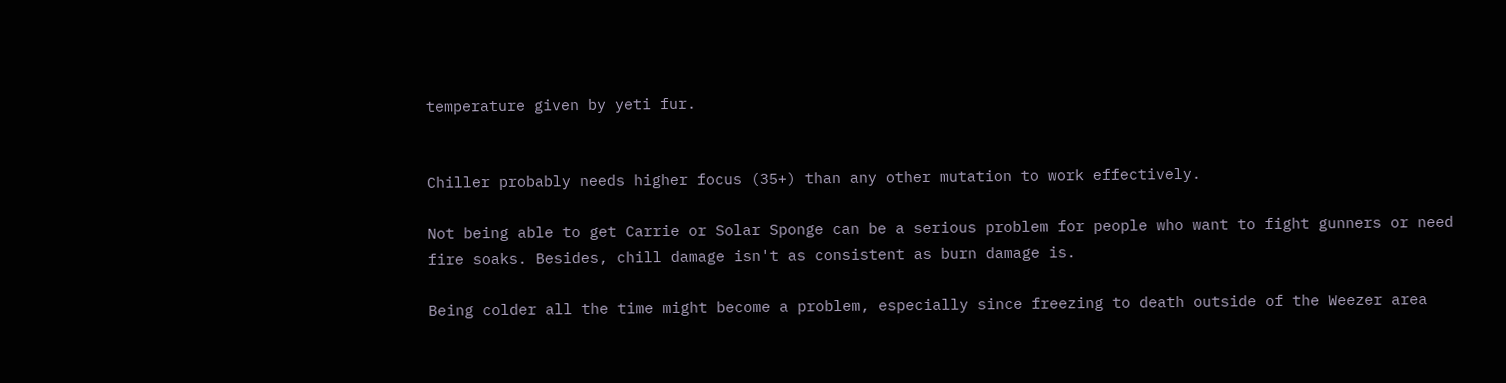temperature given by yeti fur.


Chiller probably needs higher focus (35+) than any other mutation to work effectively.

Not being able to get Carrie or Solar Sponge can be a serious problem for people who want to fight gunners or need fire soaks. Besides, chill damage isn't as consistent as burn damage is.

Being colder all the time might become a problem, especially since freezing to death outside of the Weezer area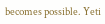becomes possible. Yeti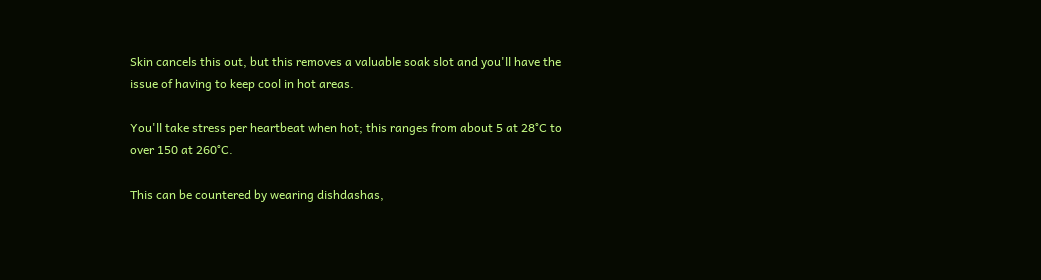Skin cancels this out, but this removes a valuable soak slot and you'll have the issue of having to keep cool in hot areas.

You'll take stress per heartbeat when hot; this ranges from about 5 at 28°C to over 150 at 260°C.

This can be countered by wearing dishdashas,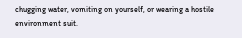chugging water, vomiting on yourself, or wearing a hostile environment suit.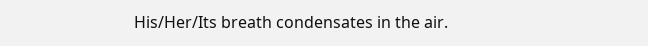His/Her/Its breath condensates in the air.